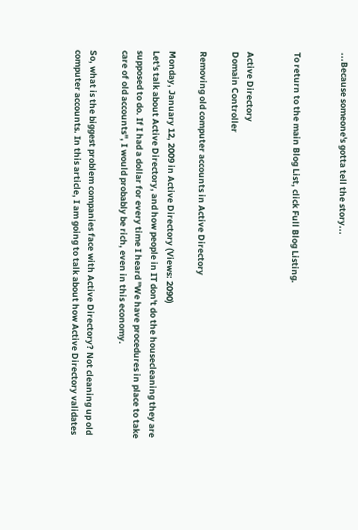...Because someone's gotta tell the story...


To return to the main Blog List, click Full Blog Listing.


Active Directory
Domain Controller

Removing old computer accounts in Active Directory

Monday, January 12, 2009 in Active Directory (Views: 2090)
Let's talk about Active Directory, and how people in IT don't do the housecleaning they are supposed to do. If I had a dollar for every time I heard "We have procedures in place to take care of old accounts", I would probably be rich, even in this economy.

So, what is the biggest problem companies face with Active Directory? Not cleaning up old computer accounts. In this article, I am going to talk about how Active Directory validates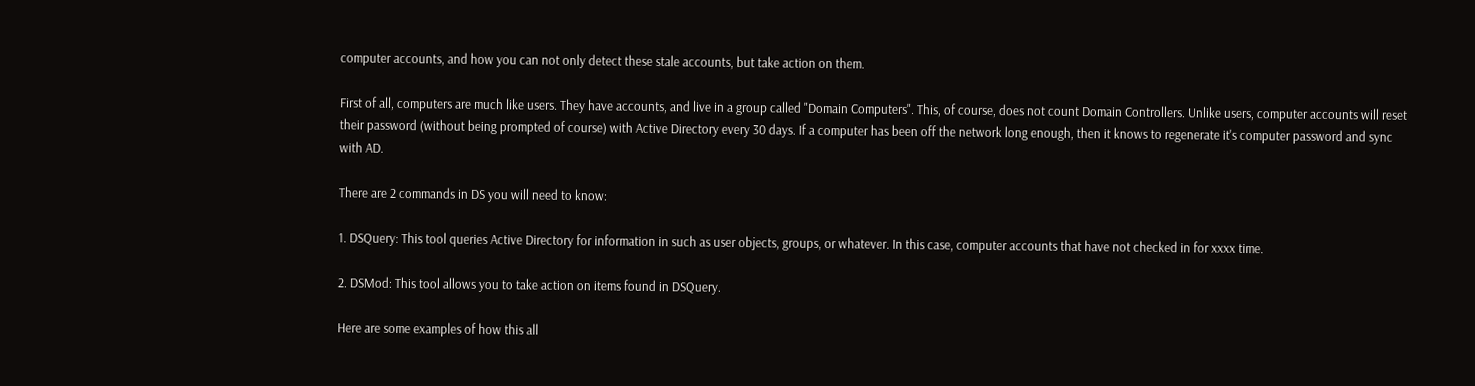computer accounts, and how you can not only detect these stale accounts, but take action on them.

First of all, computers are much like users. They have accounts, and live in a group called "Domain Computers". This, of course, does not count Domain Controllers. Unlike users, computer accounts will reset their password (without being prompted of course) with Active Directory every 30 days. If a computer has been off the network long enough, then it knows to regenerate it's computer password and sync with AD.

There are 2 commands in DS you will need to know:

1. DSQuery: This tool queries Active Directory for information in such as user objects, groups, or whatever. In this case, computer accounts that have not checked in for xxxx time.

2. DSMod: This tool allows you to take action on items found in DSQuery.

Here are some examples of how this all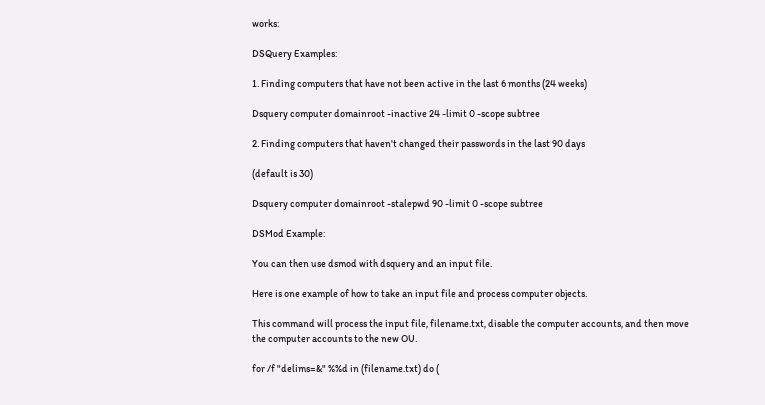works:

DSQuery Examples:

1. Finding computers that have not been active in the last 6 months (24 weeks)

Dsquery computer domainroot -inactive 24 -limit 0 -scope subtree

2. Finding computers that haven't changed their passwords in the last 90 days

(default is 30)

Dsquery computer domainroot -stalepwd 90 -limit 0 -scope subtree

DSMod Example:

You can then use dsmod with dsquery and an input file.

Here is one example of how to take an input file and process computer objects.

This command will process the input file, filename.txt, disable the computer accounts, and then move the computer accounts to the new OU.

for /f "delims=&" %%d in (filename.txt) do (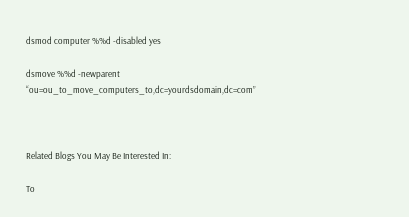dsmod computer %%d -disabled yes

dsmove %%d -newparent “ou=ou_to_move_computers_to,dc=yourdsdomain,dc=com”



Related Blogs You May Be Interested In:

To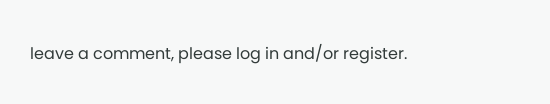leave a comment, please log in and/or register.